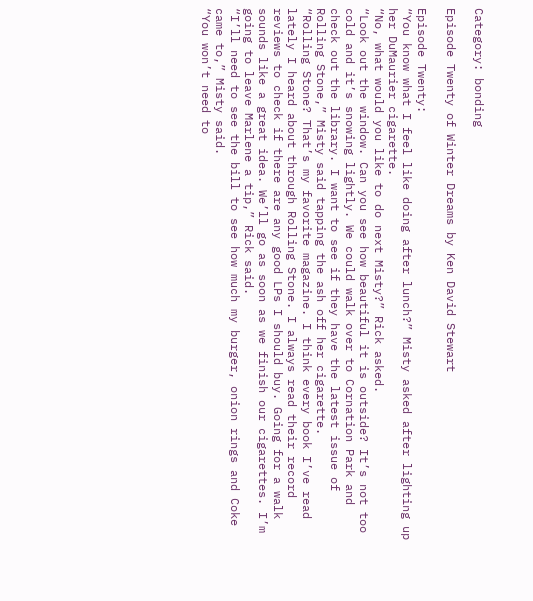Category: bonding

Episode Twenty of Winter Dreams by Ken David Stewart

Episode Twenty:
“You know what I feel like doing after lunch?” Misty asked after lighting up her DuMaurier cigarette.
“No, what would you like to do next Misty?” Rick asked.
“Look out the window. Can you see how beautiful it is outside? It’s not too cold and it’s snowing lightly. We could walk over to Cornation Park and check out the library. I want to see if they have the latest issue of Rolling Stone,” Misty said tapping the ash off her cigarette.
“Rolling Stone? That’s my favorite magazine. I think every book I’ve read lately I heard about through Rolling Stone. I always read their record reviews to check if there are any good LPs I should buy. Going for a walk sounds like a great idea. We’ll go as soon as we finish our cigarettes. I’m going to leave Marlene a tip,” Rick said.
“I’ll need to see the bill to see how much my burger, onion rings and Coke came to,” Misty said.
“You won’t need to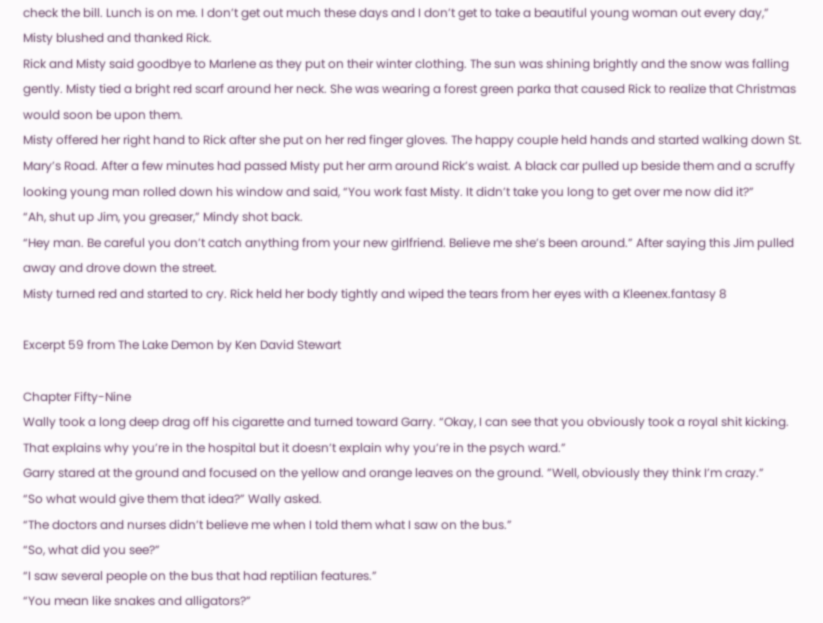check the bill. Lunch is on me. I don’t get out much these days and I don’t get to take a beautiful young woman out every day,”
Misty blushed and thanked Rick.
Rick and Misty said goodbye to Marlene as they put on their winter clothing. The sun was shining brightly and the snow was falling gently. Misty tied a bright red scarf around her neck. She was wearing a forest green parka that caused Rick to realize that Christmas would soon be upon them.
Misty offered her right hand to Rick after she put on her red finger gloves. The happy couple held hands and started walking down St. Mary’s Road. After a few minutes had passed Misty put her arm around Rick’s waist. A black car pulled up beside them and a scruffy looking young man rolled down his window and said, “You work fast Misty. It didn’t take you long to get over me now did it?”
“Ah, shut up Jim, you greaser,” Mindy shot back.
“Hey man. Be careful you don’t catch anything from your new girlfriend. Believe me she’s been around.” After saying this Jim pulled away and drove down the street.
Misty turned red and started to cry. Rick held her body tightly and wiped the tears from her eyes with a Kleenex.fantasy 8

Excerpt 59 from The Lake Demon by Ken David Stewart

Chapter Fifty-Nine
Wally took a long deep drag off his cigarette and turned toward Garry. “Okay, I can see that you obviously took a royal shit kicking. That explains why you’re in the hospital but it doesn’t explain why you’re in the psych ward.”
Garry stared at the ground and focused on the yellow and orange leaves on the ground. ”Well, obviously they think I’m crazy.”
“So what would give them that idea?” Wally asked.
“The doctors and nurses didn’t believe me when I told them what I saw on the bus.”
“So, what did you see?”
“I saw several people on the bus that had reptilian features.”
“You mean like snakes and alligators?”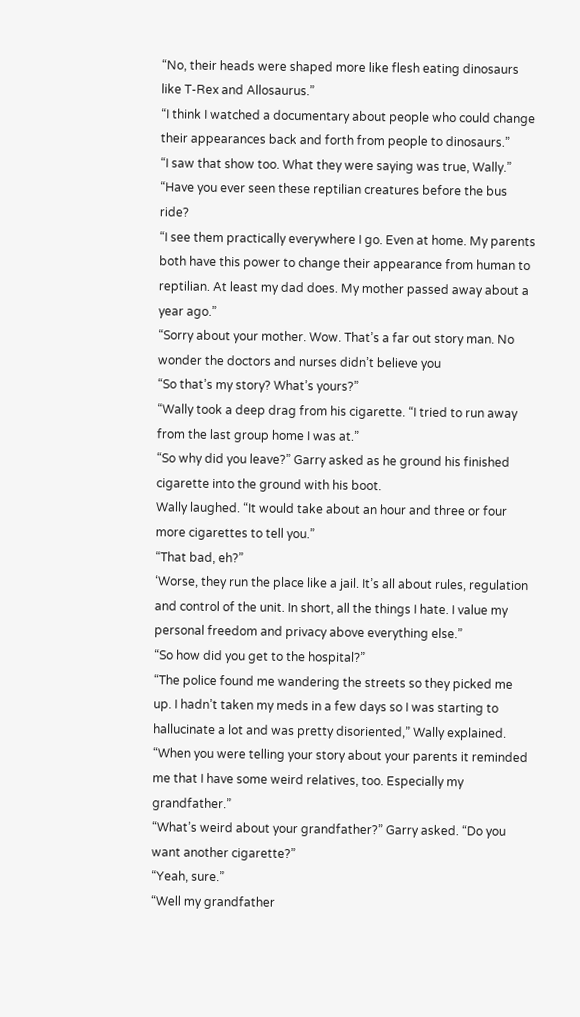“No, their heads were shaped more like flesh eating dinosaurs like T-Rex and Allosaurus.”
“I think I watched a documentary about people who could change their appearances back and forth from people to dinosaurs.”
“I saw that show too. What they were saying was true, Wally.”
“Have you ever seen these reptilian creatures before the bus ride?
“I see them practically everywhere I go. Even at home. My parents both have this power to change their appearance from human to reptilian. At least my dad does. My mother passed away about a year ago.”
“Sorry about your mother. Wow. That’s a far out story man. No wonder the doctors and nurses didn’t believe you
“So that’s my story? What’s yours?”
“Wally took a deep drag from his cigarette. “I tried to run away from the last group home I was at.”
“So why did you leave?” Garry asked as he ground his finished cigarette into the ground with his boot.
Wally laughed. “It would take about an hour and three or four more cigarettes to tell you.”
“That bad, eh?”
‘Worse, they run the place like a jail. It’s all about rules, regulation and control of the unit. In short, all the things I hate. I value my personal freedom and privacy above everything else.”
“So how did you get to the hospital?”
“The police found me wandering the streets so they picked me up. I hadn’t taken my meds in a few days so I was starting to hallucinate a lot and was pretty disoriented,” Wally explained.
“When you were telling your story about your parents it reminded me that I have some weird relatives, too. Especially my grandfather.”
“What’s weird about your grandfather?” Garry asked. “Do you want another cigarette?”
“Yeah, sure.”
“Well my grandfather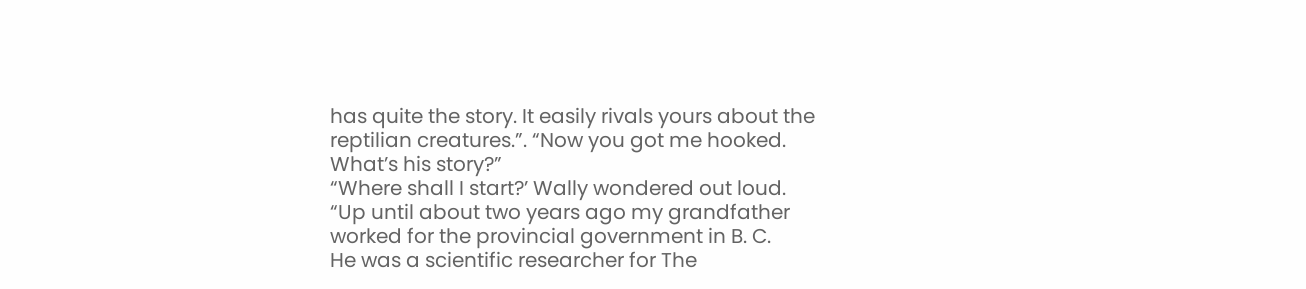has quite the story. It easily rivals yours about the reptilian creatures.”. “Now you got me hooked. What’s his story?”
“Where shall I start?’ Wally wondered out loud.
“Up until about two years ago my grandfather worked for the provincial government in B. C.
He was a scientific researcher for The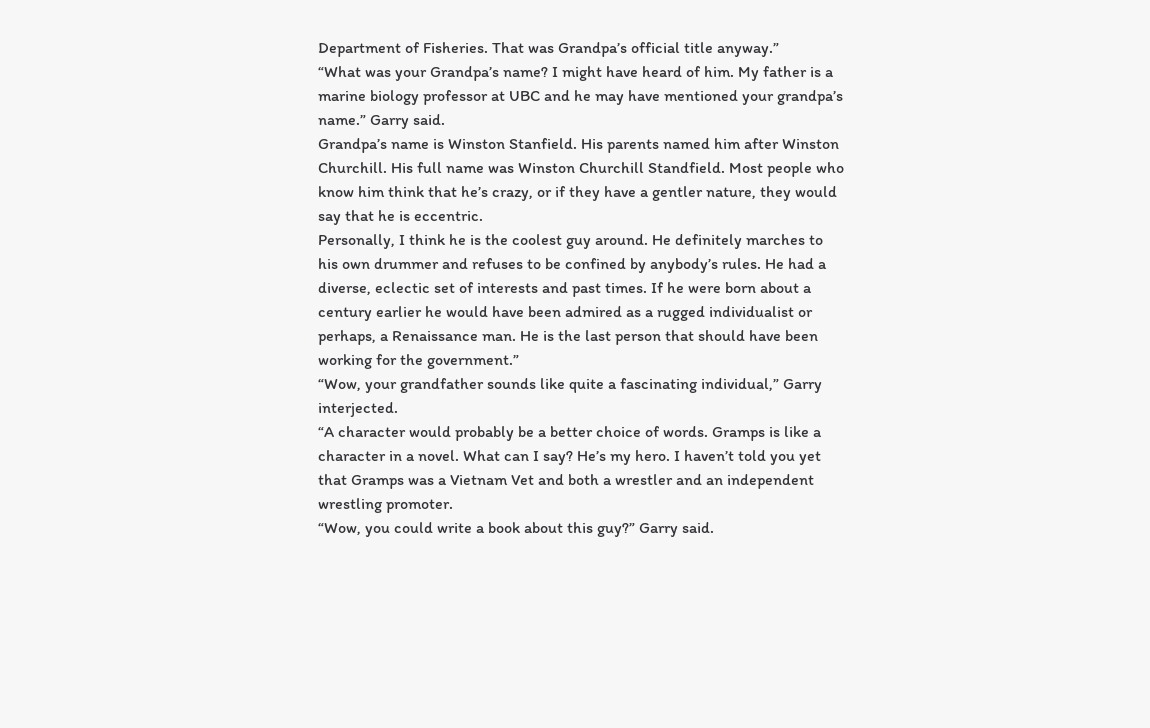Department of Fisheries. That was Grandpa’s official title anyway.”
“What was your Grandpa’s name? I might have heard of him. My father is a marine biology professor at UBC and he may have mentioned your grandpa’s name.” Garry said.
Grandpa’s name is Winston Stanfield. His parents named him after Winston Churchill. His full name was Winston Churchill Standfield. Most people who know him think that he’s crazy, or if they have a gentler nature, they would say that he is eccentric.
Personally, I think he is the coolest guy around. He definitely marches to his own drummer and refuses to be confined by anybody’s rules. He had a diverse, eclectic set of interests and past times. If he were born about a century earlier he would have been admired as a rugged individualist or perhaps, a Renaissance man. He is the last person that should have been working for the government.”
“Wow, your grandfather sounds like quite a fascinating individual,” Garry interjected.
“A character would probably be a better choice of words. Gramps is like a character in a novel. What can I say? He’s my hero. I haven’t told you yet that Gramps was a Vietnam Vet and both a wrestler and an independent wrestling promoter.
“Wow, you could write a book about this guy?” Garry said.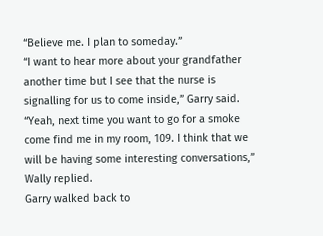“Believe me. I plan to someday.”
“I want to hear more about your grandfather another time but I see that the nurse is signalling for us to come inside,” Garry said.
“Yeah, next time you want to go for a smoke come find me in my room, 109. I think that we will be having some interesting conversations,” Wally replied.
Garry walked back to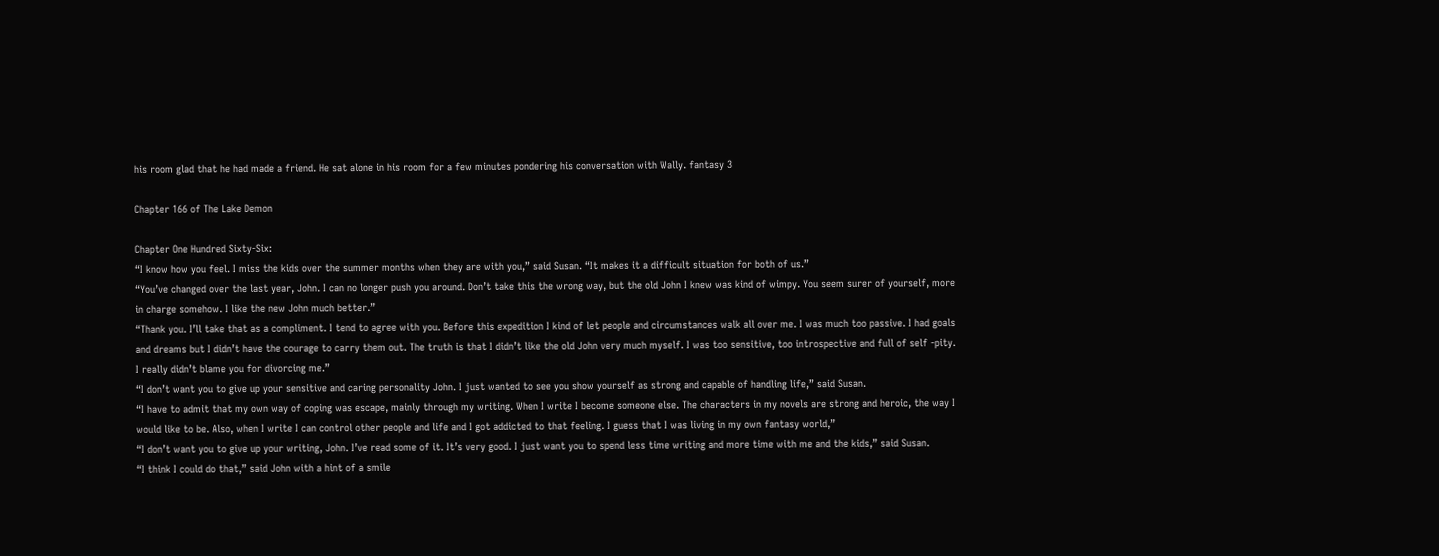his room glad that he had made a friend. He sat alone in his room for a few minutes pondering his conversation with Wally. fantasy 3

Chapter 166 of The Lake Demon

Chapter One Hundred Sixty-Six:
“I know how you feel. I miss the kids over the summer months when they are with you,” said Susan. “It makes it a difficult situation for both of us.”
“You’ve changed over the last year, John. I can no longer push you around. Don’t take this the wrong way, but the old John I knew was kind of wimpy. You seem surer of yourself, more in charge somehow. I like the new John much better.”
“Thank you. I’ll take that as a compliment. I tend to agree with you. Before this expedition I kind of let people and circumstances walk all over me. I was much too passive. I had goals and dreams but I didn’t have the courage to carry them out. The truth is that I didn’t like the old John very much myself. I was too sensitive, too introspective and full of self -pity. I really didn’t blame you for divorcing me.”
“I don’t want you to give up your sensitive and caring personality John. I just wanted to see you show yourself as strong and capable of handling life,” said Susan.
“I have to admit that my own way of coping was escape, mainly through my writing. When I write I become someone else. The characters in my novels are strong and heroic, the way I would like to be. Also, when I write I can control other people and life and I got addicted to that feeling. I guess that I was living in my own fantasy world,”
“I don’t want you to give up your writing, John. I’ve read some of it. It’s very good. I just want you to spend less time writing and more time with me and the kids,” said Susan.
“I think I could do that,” said John with a hint of a smile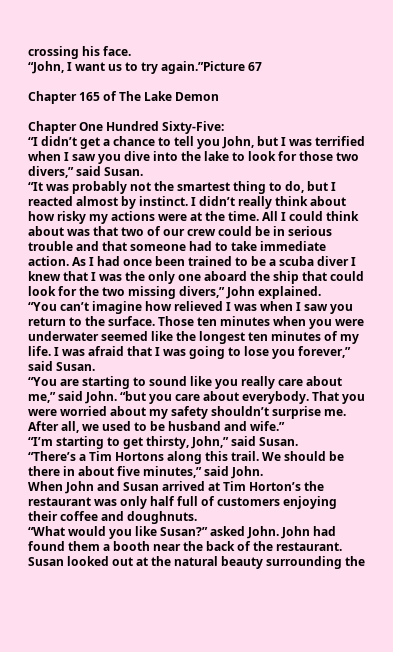crossing his face.
“John, I want us to try again.”Picture 67

Chapter 165 of The Lake Demon

Chapter One Hundred Sixty-Five:
“I didn’t get a chance to tell you John, but I was terrified when I saw you dive into the lake to look for those two divers,” said Susan.
“It was probably not the smartest thing to do, but I reacted almost by instinct. I didn’t really think about how risky my actions were at the time. All I could think about was that two of our crew could be in serious trouble and that someone had to take immediate action. As I had once been trained to be a scuba diver I knew that I was the only one aboard the ship that could look for the two missing divers,” John explained.
“You can’t imagine how relieved I was when I saw you return to the surface. Those ten minutes when you were underwater seemed like the longest ten minutes of my life. I was afraid that I was going to lose you forever,” said Susan.
“You are starting to sound like you really care about me,” said John. “but you care about everybody. That you were worried about my safety shouldn’t surprise me. After all, we used to be husband and wife.”
“I’m starting to get thirsty, John,” said Susan.
“There’s a Tim Hortons along this trail. We should be there in about five minutes,” said John.
When John and Susan arrived at Tim Horton’s the restaurant was only half full of customers enjoying their coffee and doughnuts.
“What would you like Susan?” asked John. John had found them a booth near the back of the restaurant. Susan looked out at the natural beauty surrounding the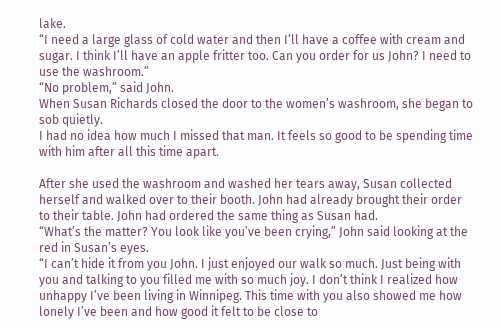lake.
“I need a large glass of cold water and then I’ll have a coffee with cream and sugar. I think I’ll have an apple fritter too. Can you order for us John? I need to use the washroom.”
“No problem,” said John.
When Susan Richards closed the door to the women’s washroom, she began to sob quietly.
I had no idea how much I missed that man. It feels so good to be spending time with him after all this time apart.

After she used the washroom and washed her tears away, Susan collected herself and walked over to their booth. John had already brought their order to their table. John had ordered the same thing as Susan had.
“What’s the matter? You look like you’ve been crying,” John said looking at the red in Susan’s eyes.
“I can’t hide it from you John. I just enjoyed our walk so much. Just being with you and talking to you filled me with so much joy. I don’t think I realized how unhappy I’ve been living in Winnipeg. This time with you also showed me how lonely I’ve been and how good it felt to be close to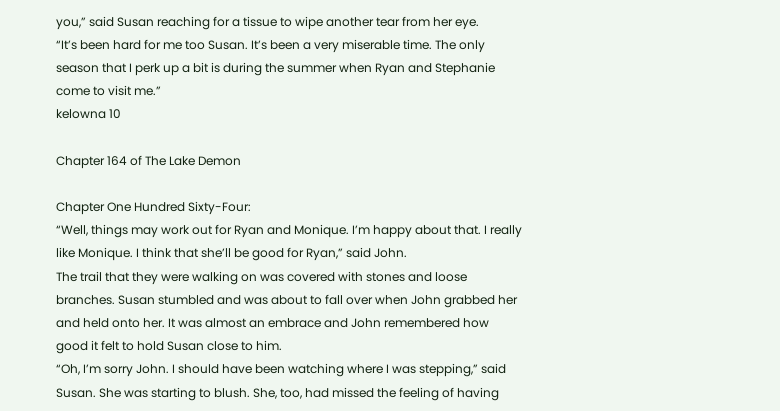you,” said Susan reaching for a tissue to wipe another tear from her eye.
“It’s been hard for me too Susan. It’s been a very miserable time. The only season that I perk up a bit is during the summer when Ryan and Stephanie come to visit me.”
kelowna 10

Chapter 164 of The Lake Demon

Chapter One Hundred Sixty-Four:
“Well, things may work out for Ryan and Monique. I’m happy about that. I really like Monique. I think that she’ll be good for Ryan,” said John.
The trail that they were walking on was covered with stones and loose branches. Susan stumbled and was about to fall over when John grabbed her and held onto her. It was almost an embrace and John remembered how good it felt to hold Susan close to him.
“Oh, I’m sorry John. I should have been watching where I was stepping,” said Susan. She was starting to blush. She, too, had missed the feeling of having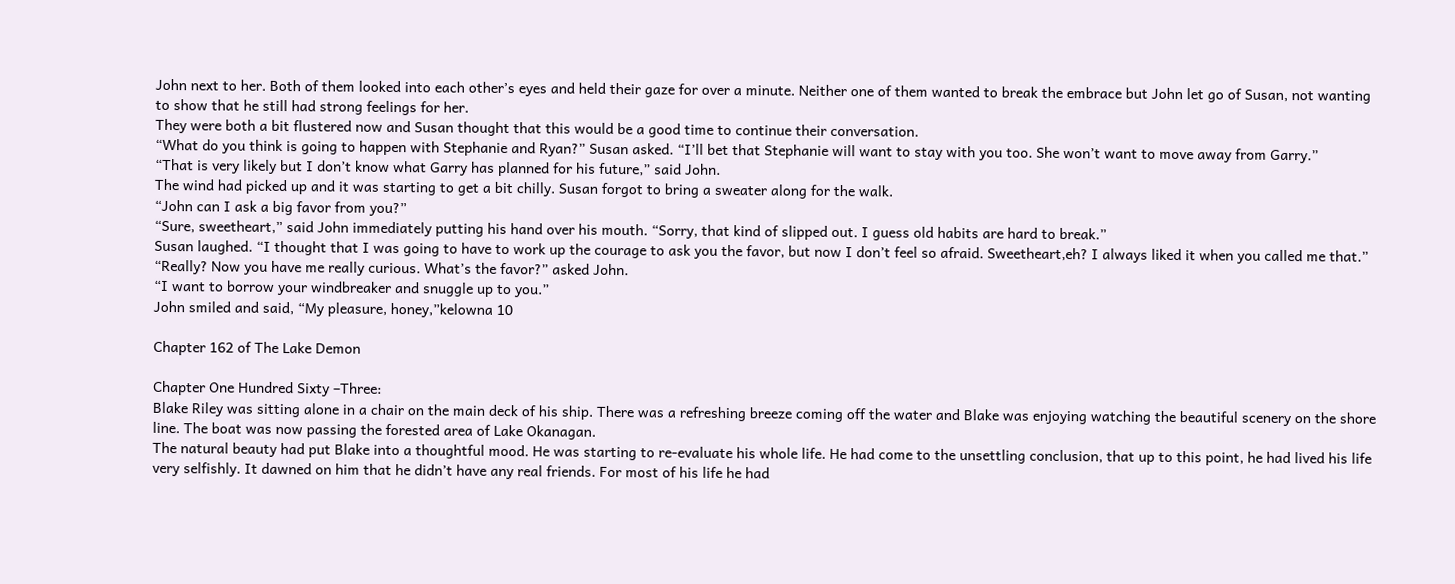John next to her. Both of them looked into each other’s eyes and held their gaze for over a minute. Neither one of them wanted to break the embrace but John let go of Susan, not wanting to show that he still had strong feelings for her.
They were both a bit flustered now and Susan thought that this would be a good time to continue their conversation.
“What do you think is going to happen with Stephanie and Ryan?” Susan asked. “I’ll bet that Stephanie will want to stay with you too. She won’t want to move away from Garry.”
“That is very likely but I don’t know what Garry has planned for his future,” said John.
The wind had picked up and it was starting to get a bit chilly. Susan forgot to bring a sweater along for the walk.
“John can I ask a big favor from you?”
“Sure, sweetheart,” said John immediately putting his hand over his mouth. “Sorry, that kind of slipped out. I guess old habits are hard to break.”
Susan laughed. “I thought that I was going to have to work up the courage to ask you the favor, but now I don’t feel so afraid. Sweetheart,eh? I always liked it when you called me that.”
“Really? Now you have me really curious. What’s the favor?” asked John.
“I want to borrow your windbreaker and snuggle up to you.”
John smiled and said, “My pleasure, honey,”kelowna 10

Chapter 162 of The Lake Demon

Chapter One Hundred Sixty –Three:
Blake Riley was sitting alone in a chair on the main deck of his ship. There was a refreshing breeze coming off the water and Blake was enjoying watching the beautiful scenery on the shore line. The boat was now passing the forested area of Lake Okanagan.
The natural beauty had put Blake into a thoughtful mood. He was starting to re-evaluate his whole life. He had come to the unsettling conclusion, that up to this point, he had lived his life very selfishly. It dawned on him that he didn’t have any real friends. For most of his life he had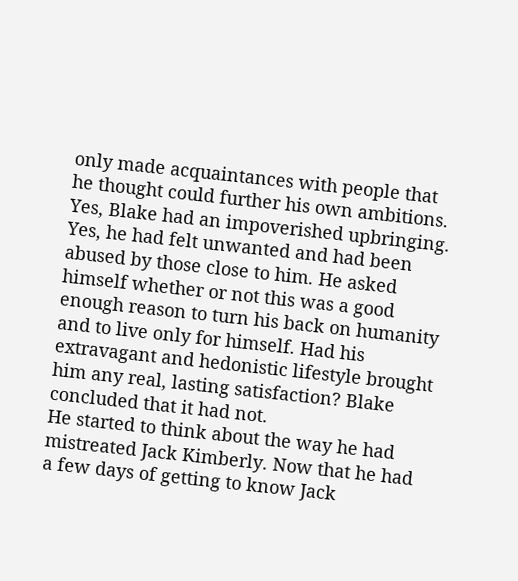only made acquaintances with people that he thought could further his own ambitions. Yes, Blake had an impoverished upbringing. Yes, he had felt unwanted and had been abused by those close to him. He asked himself whether or not this was a good enough reason to turn his back on humanity and to live only for himself. Had his extravagant and hedonistic lifestyle brought him any real, lasting satisfaction? Blake concluded that it had not.
He started to think about the way he had mistreated Jack Kimberly. Now that he had a few days of getting to know Jack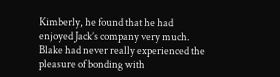Kimberly, he found that he had enjoyed Jack’s company very much. Blake had never really experienced the pleasure of bonding with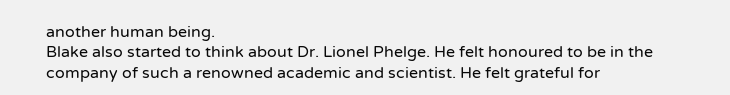another human being.
Blake also started to think about Dr. Lionel Phelge. He felt honoured to be in the company of such a renowned academic and scientist. He felt grateful for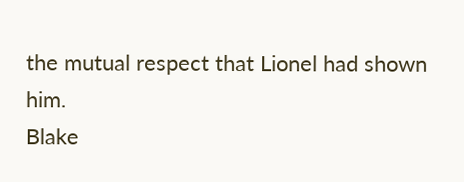the mutual respect that Lionel had shown him.
Blake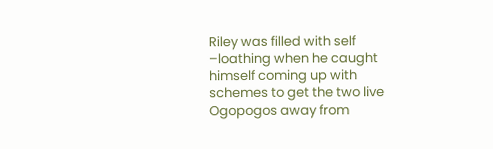Riley was filled with self –loathing when he caught himself coming up with schemes to get the two live Ogopogos away from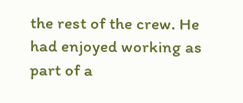the rest of the crew. He had enjoyed working as part of a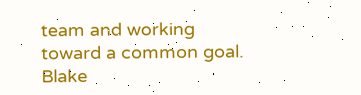team and working toward a common goal. Blake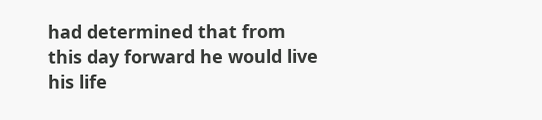had determined that from this day forward he would live his life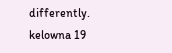differently. kelowna 19